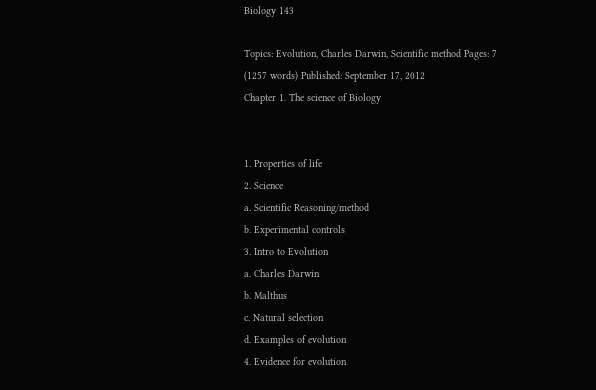Biology 143

Topics: Evolution, Charles Darwin, Scientific method Pages: 7 (1257 words) Published: September 17, 2012
Chapter 1. The science of Biology


1. Properties of life
2. Science
a. Scientific Reasoning/method
b. Experimental controls
3. Intro to Evolution
a. Charles Darwin
b. Malthus
c. Natural selection
d. Examples of evolution
4. Evidence for evolution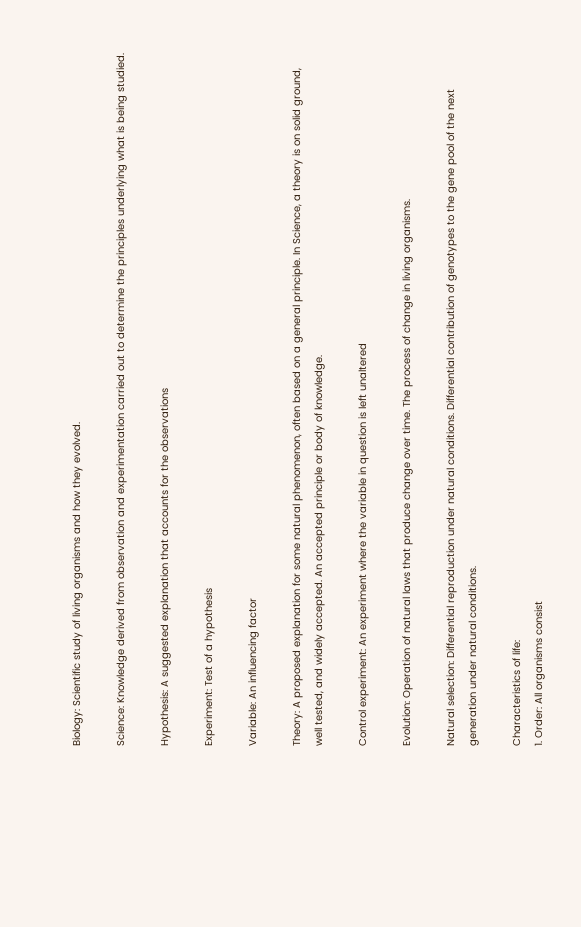Biology: Scientific study of living organisms and how they evolved.

Science: Knowledge derived from observation and experimentation carried out to determine the principles underlying what is being studied.

Hypothesis: A suggested explanation that accounts for the observations

Experiment: Test of a hypothesis

Variable: An influencing factor

Theory: A proposed explanation for some natural phenomenon, often based on a general principle. In Science, a theory is on solid ground, well tested, and widely accepted. An accepted principle or body of knowledge.

Control experiment: An experiment where the variable in question is left unaltered

Evolution: Operation of natural laws that produce change over time. The process of change in living organisms.

Natural selection: Differential reproduction under natural conditions. Differential contribution of genotypes to the gene pool of the next generation under natural conditions.

Characteristics of life:
1. Order: All organisms consist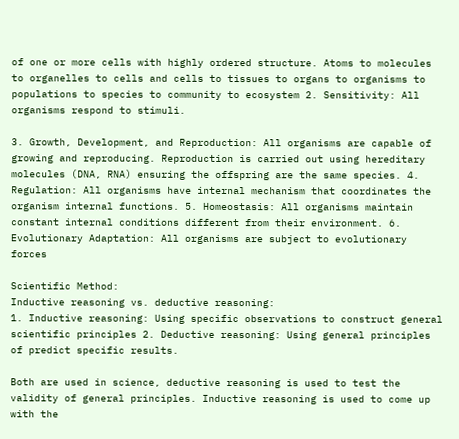of one or more cells with highly ordered structure. Atoms to molecules to organelles to cells and cells to tissues to organs to organisms to populations to species to community to ecosystem 2. Sensitivity: All organisms respond to stimuli.

3. Growth, Development, and Reproduction: All organisms are capable of growing and reproducing. Reproduction is carried out using hereditary molecules (DNA, RNA) ensuring the offspring are the same species. 4. Regulation: All organisms have internal mechanism that coordinates the organism internal functions. 5. Homeostasis: All organisms maintain constant internal conditions different from their environment. 6. Evolutionary Adaptation: All organisms are subject to evolutionary forces

Scientific Method:
Inductive reasoning vs. deductive reasoning:
1. Inductive reasoning: Using specific observations to construct general scientific principles 2. Deductive reasoning: Using general principles of predict specific results.

Both are used in science, deductive reasoning is used to test the validity of general principles. Inductive reasoning is used to come up with the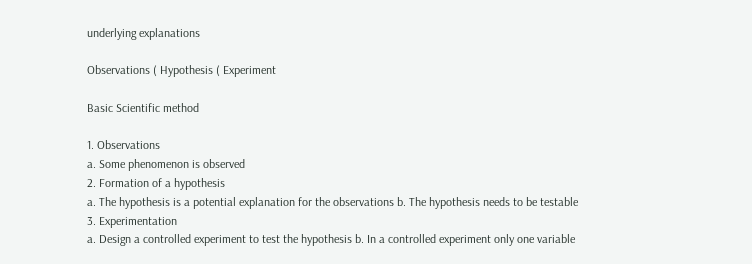underlying explanations

Observations ( Hypothesis ( Experiment

Basic Scientific method

1. Observations
a. Some phenomenon is observed
2. Formation of a hypothesis
a. The hypothesis is a potential explanation for the observations b. The hypothesis needs to be testable
3. Experimentation
a. Design a controlled experiment to test the hypothesis b. In a controlled experiment only one variable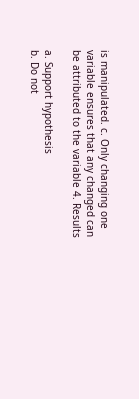is manipulated. c. Only changing one variable ensures that any changed can be attributed to the variable 4. Results

a. Support hypothesis
b. Do not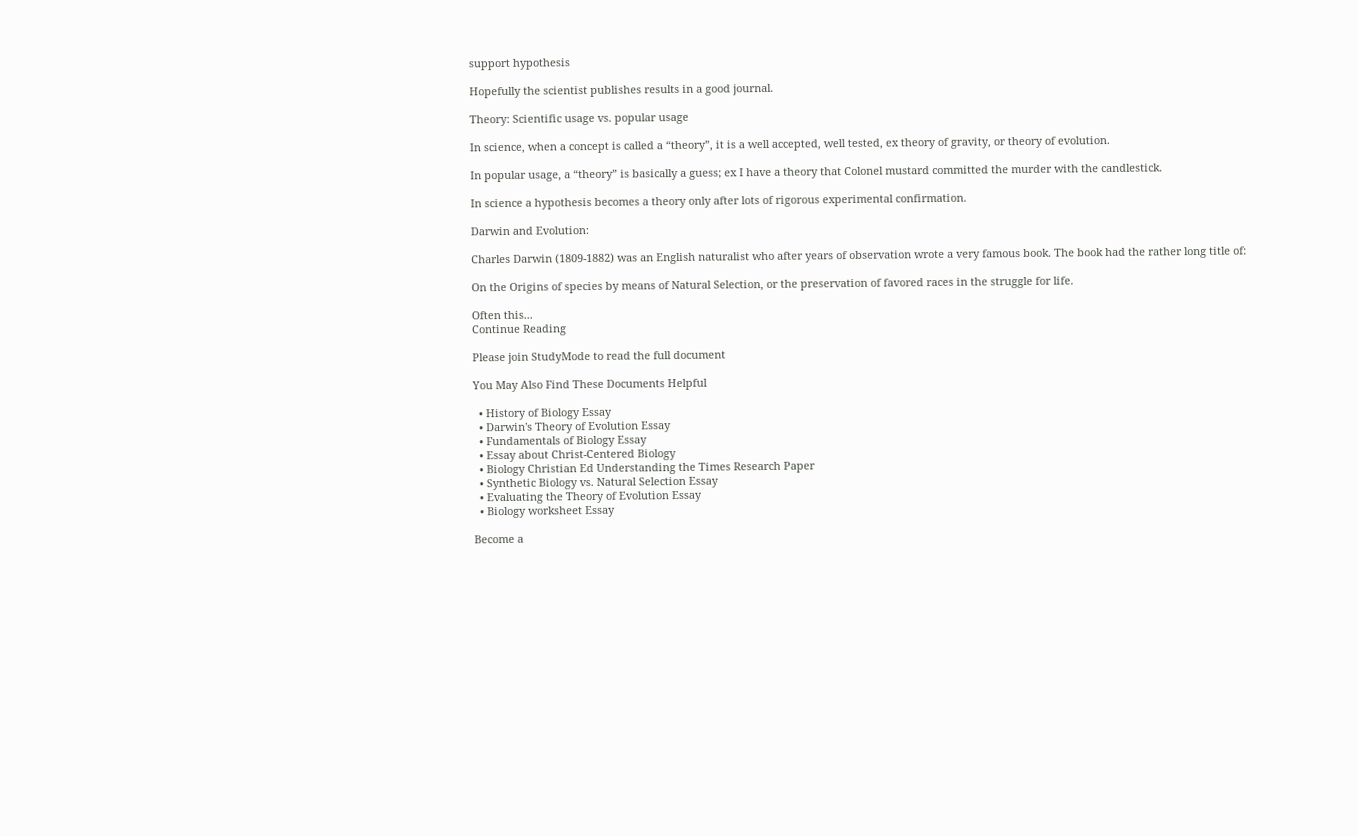support hypothesis

Hopefully the scientist publishes results in a good journal.

Theory: Scientific usage vs. popular usage

In science, when a concept is called a “theory”, it is a well accepted, well tested, ex theory of gravity, or theory of evolution.

In popular usage, a “theory” is basically a guess; ex I have a theory that Colonel mustard committed the murder with the candlestick.

In science a hypothesis becomes a theory only after lots of rigorous experimental confirmation.

Darwin and Evolution:

Charles Darwin (1809-1882) was an English naturalist who after years of observation wrote a very famous book. The book had the rather long title of:

On the Origins of species by means of Natural Selection, or the preservation of favored races in the struggle for life.

Often this...
Continue Reading

Please join StudyMode to read the full document

You May Also Find These Documents Helpful

  • History of Biology Essay
  • Darwin's Theory of Evolution Essay
  • Fundamentals of Biology Essay
  • Essay about Christ-Centered Biology
  • Biology Christian Ed Understanding the Times Research Paper
  • Synthetic Biology vs. Natural Selection Essay
  • Evaluating the Theory of Evolution Essay
  • Biology worksheet Essay

Become a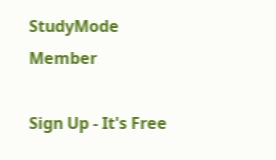StudyMode Member

Sign Up - It's Free